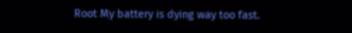Root My battery is dying way too fast.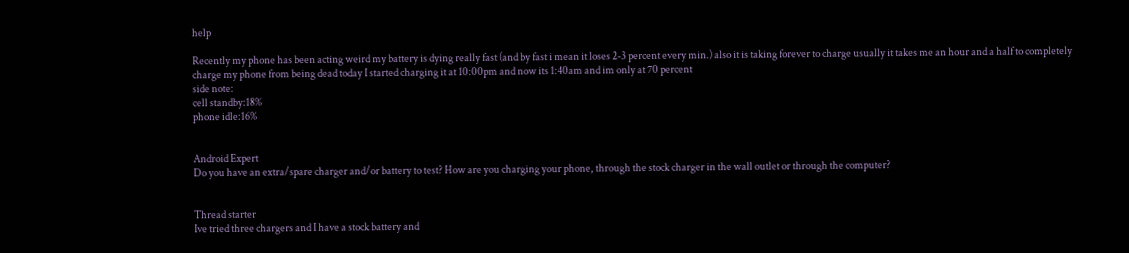help

Recently my phone has been acting weird my battery is dying really fast (and by fast i mean it loses 2-3 percent every min.) also it is taking forever to charge usually it takes me an hour and a half to completely charge my phone from being dead today I started charging it at 10:00pm and now its 1:40am and im only at 70 percent
side note:
cell standby:18%
phone idle:16%


Android Expert
Do you have an extra/spare charger and/or battery to test? How are you charging your phone, through the stock charger in the wall outlet or through the computer?


Thread starter
Ive tried three chargers and I have a stock battery and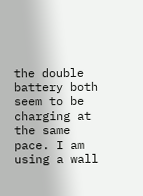the double battery both seem to be charging at the same pace. I am using a wall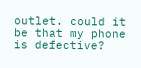outlet. could it be that my phone is defective?